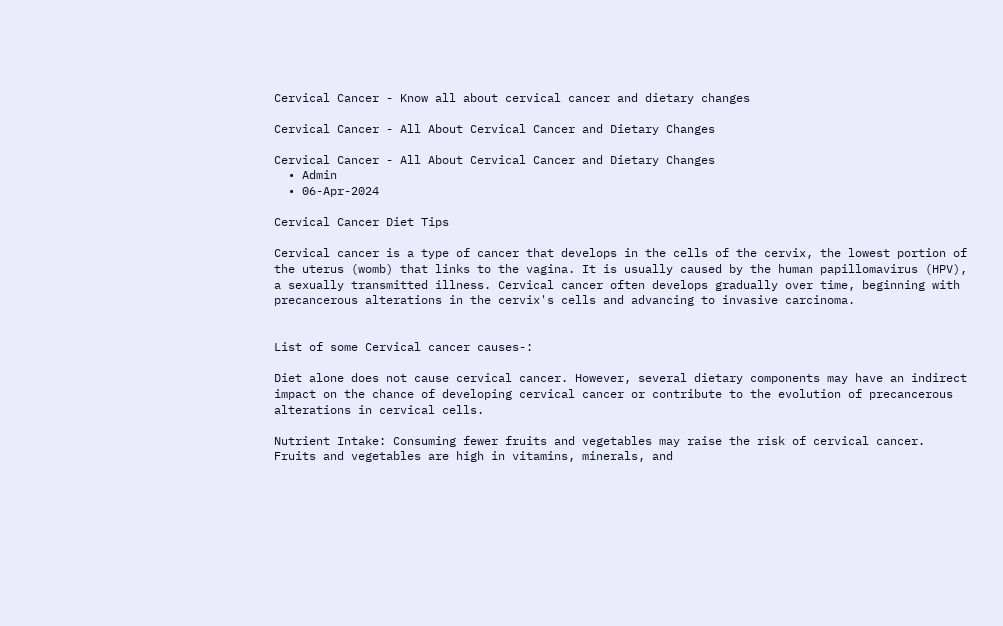Cervical Cancer - Know all about cervical cancer and dietary changes

Cervical Cancer - All About Cervical Cancer and Dietary Changes

Cervical Cancer - All About Cervical Cancer and Dietary Changes
  • Admin
  • 06-Apr-2024

Cervical Cancer Diet Tips

Cervical cancer is a type of cancer that develops in the cells of the cervix, the lowest portion of the uterus (womb) that links to the vagina. It is usually caused by the human papillomavirus (HPV), a sexually transmitted illness. Cervical cancer often develops gradually over time, beginning with precancerous alterations in the cervix's cells and advancing to invasive carcinoma.


List of some Cervical cancer causes-:

Diet alone does not cause cervical cancer. However, several dietary components may have an indirect impact on the chance of developing cervical cancer or contribute to the evolution of precancerous alterations in cervical cells.

Nutrient Intake: Consuming fewer fruits and vegetables may raise the risk of cervical cancer. Fruits and vegetables are high in vitamins, minerals, and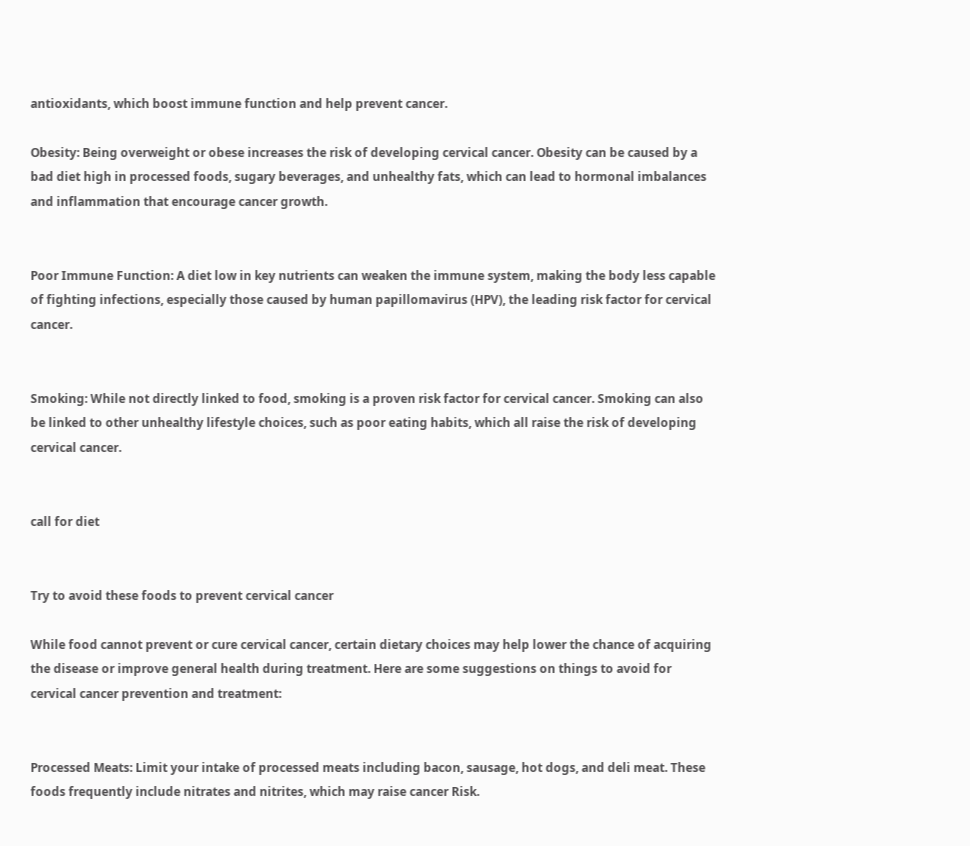antioxidants, which boost immune function and help prevent cancer.

Obesity: Being overweight or obese increases the risk of developing cervical cancer. Obesity can be caused by a bad diet high in processed foods, sugary beverages, and unhealthy fats, which can lead to hormonal imbalances and inflammation that encourage cancer growth.


Poor Immune Function: A diet low in key nutrients can weaken the immune system, making the body less capable of fighting infections, especially those caused by human papillomavirus (HPV), the leading risk factor for cervical cancer.


Smoking: While not directly linked to food, smoking is a proven risk factor for cervical cancer. Smoking can also be linked to other unhealthy lifestyle choices, such as poor eating habits, which all raise the risk of developing cervical cancer.


call for diet


Try to avoid these foods to prevent cervical cancer

While food cannot prevent or cure cervical cancer, certain dietary choices may help lower the chance of acquiring the disease or improve general health during treatment. Here are some suggestions on things to avoid for cervical cancer prevention and treatment:


Processed Meats: Limit your intake of processed meats including bacon, sausage, hot dogs, and deli meat. These foods frequently include nitrates and nitrites, which may raise cancer Risk.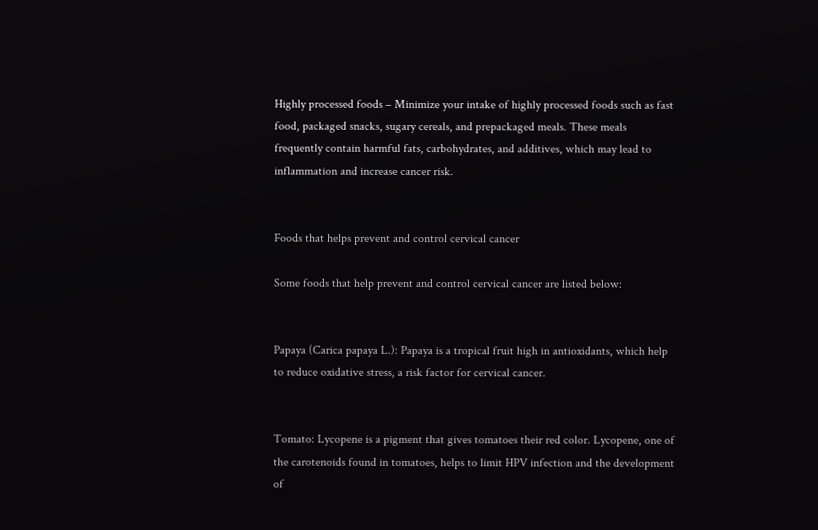Highly processed foods – Minimize your intake of highly processed foods such as fast food, packaged snacks, sugary cereals, and prepackaged meals. These meals frequently contain harmful fats, carbohydrates, and additives, which may lead to inflammation and increase cancer risk.


Foods that helps prevent and control cervical cancer

Some foods that help prevent and control cervical cancer are listed below:


Papaya (Carica papaya L.): Papaya is a tropical fruit high in antioxidants, which help to reduce oxidative stress, a risk factor for cervical cancer.


Tomato: Lycopene is a pigment that gives tomatoes their red color. Lycopene, one of the carotenoids found in tomatoes, helps to limit HPV infection and the development of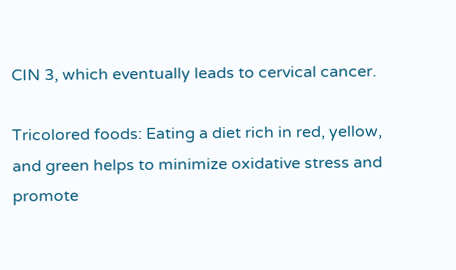CIN 3, which eventually leads to cervical cancer.

Tricolored foods: Eating a diet rich in red, yellow, and green helps to minimize oxidative stress and promote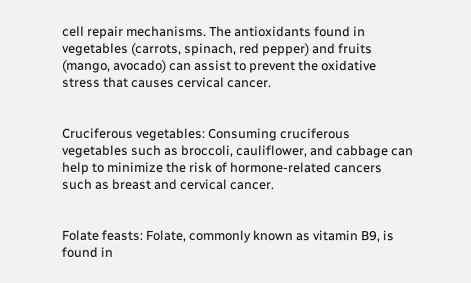cell repair mechanisms. The antioxidants found in vegetables (carrots, spinach, red pepper) and fruits (mango, avocado) can assist to prevent the oxidative stress that causes cervical cancer.


Cruciferous vegetables: Consuming cruciferous vegetables such as broccoli, cauliflower, and cabbage can help to minimize the risk of hormone-related cancers such as breast and cervical cancer.


Folate feasts: Folate, commonly known as vitamin B9, is found in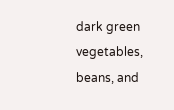dark green vegetables, beans, and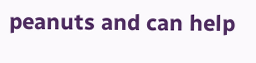peanuts and can help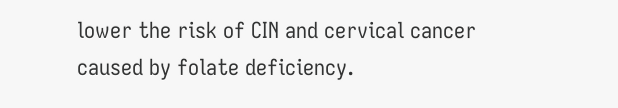lower the risk of CIN and cervical cancer caused by folate deficiency.